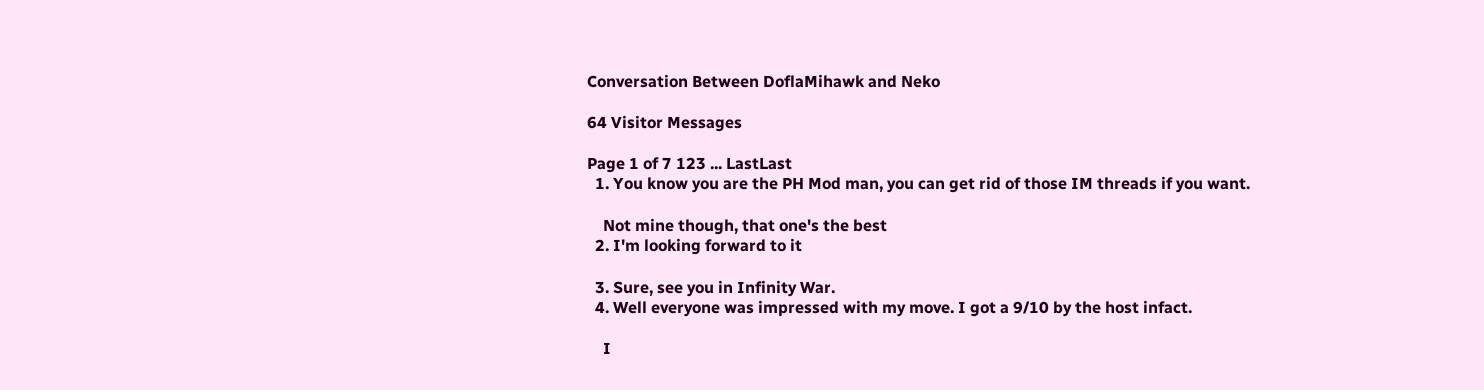Conversation Between DoflaMihawk and Neko

64 Visitor Messages

Page 1 of 7 123 ... LastLast
  1. You know you are the PH Mod man, you can get rid of those IM threads if you want.

    Not mine though, that one's the best
  2. I'm looking forward to it

  3. Sure, see you in Infinity War.
  4. Well everyone was impressed with my move. I got a 9/10 by the host infact.

    I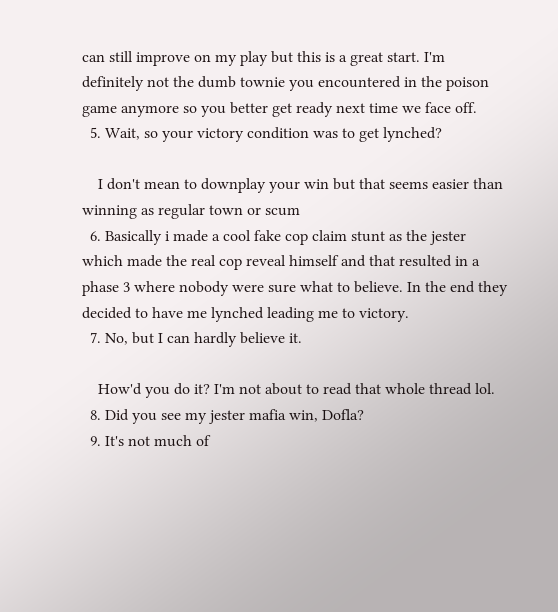can still improve on my play but this is a great start. I'm definitely not the dumb townie you encountered in the poison game anymore so you better get ready next time we face off.
  5. Wait, so your victory condition was to get lynched?

    I don't mean to downplay your win but that seems easier than winning as regular town or scum
  6. Basically i made a cool fake cop claim stunt as the jester which made the real cop reveal himself and that resulted in a phase 3 where nobody were sure what to believe. In the end they decided to have me lynched leading me to victory.
  7. No, but I can hardly believe it.

    How'd you do it? I'm not about to read that whole thread lol.
  8. Did you see my jester mafia win, Dofla?
  9. It's not much of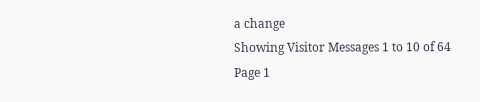a change
Showing Visitor Messages 1 to 10 of 64
Page 1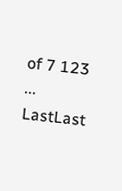of 7 123 ... LastLast